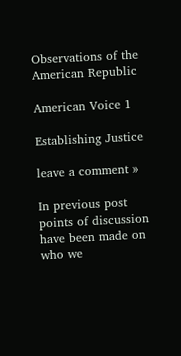Observations of the American Republic

American Voice 1

Establishing Justice

leave a comment »

In previous post points of discussion have been made on who we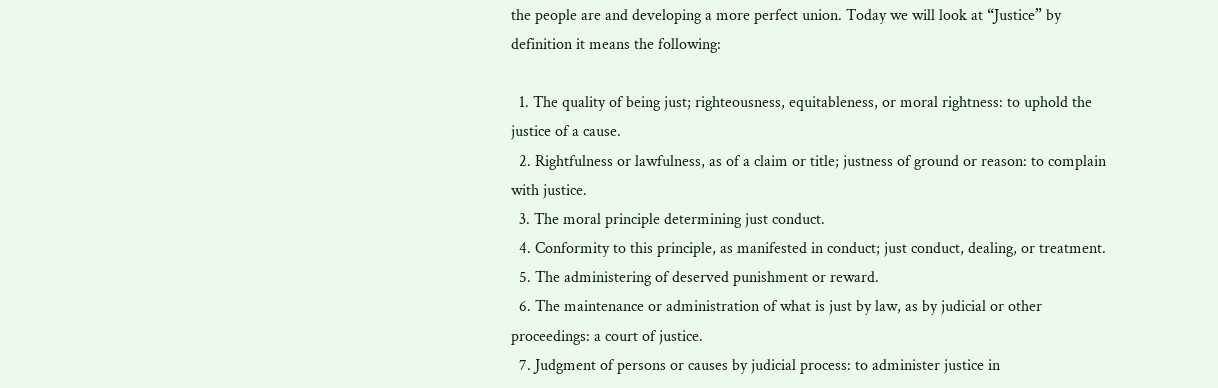the people are and developing a more perfect union. Today we will look at “Justice” by definition it means the following:

  1. The quality of being just; righteousness, equitableness, or moral rightness: to uphold the justice of a cause.
  2. Rightfulness or lawfulness, as of a claim or title; justness of ground or reason: to complain with justice.
  3. The moral principle determining just conduct.
  4. Conformity to this principle, as manifested in conduct; just conduct, dealing, or treatment.
  5. The administering of deserved punishment or reward.
  6. The maintenance or administration of what is just by law, as by judicial or other proceedings: a court of justice.
  7. Judgment of persons or causes by judicial process: to administer justice in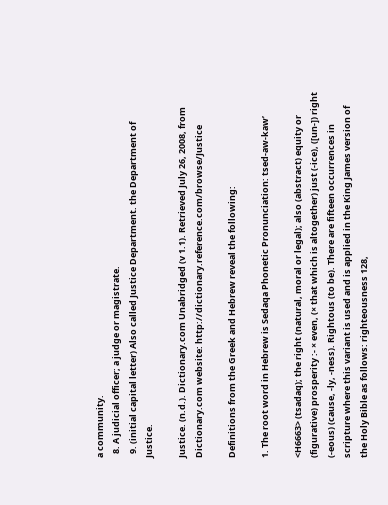a community.
  8. A judicial officer; a judge or magistrate.
  9. (initial capital letter) Also called Justice Department. the Department of Justice.

Justice. (n.d.). Dictionary.com Unabridged (v 1.1). Retrieved July 26, 2008, from Dictionary.com website: http://dictionary.reference.com/browse/Justice

Definitions from the Greek and Hebrew reveal the following:

1. The root word in Hebrew is Sedaqa Phonetic Pronunciation: tsed-aw-kaw’

<H6663> (tsadaq); the right (natural, moral or legal); also (abstract) equity or (figurative) prosperity :- × even, (× that which is altogether) just (-ice), ([un-]) right (-eous) (cause, -ly, -ness). Rightous (to be). There are fifteen occurrences in scripture where this variant is used and is applied in the King James version of the Holy Bible as follows: righteousness 128,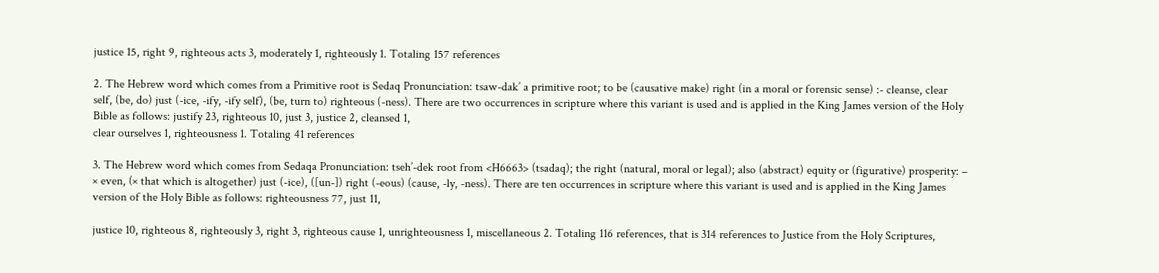justice 15, right 9, righteous acts 3, moderately 1, righteously 1. Totaling 157 references

2. The Hebrew word which comes from a Primitive root is Sedaq Pronunciation: tsaw-dak’ a primitive root; to be (causative make) right (in a moral or forensic sense) :- cleanse, clear self, (be, do) just (-ice, -ify, -ify self), (be, turn to) righteous (-ness). There are two occurrences in scripture where this variant is used and is applied in the King James version of the Holy Bible as follows: justify 23, righteous 10, just 3, justice 2, cleansed 1,
clear ourselves 1, righteousness 1. Totaling 41 references

3. The Hebrew word which comes from Sedaqa Pronunciation: tseh’-dek root from <H6663> (tsadaq); the right (natural, moral or legal); also (abstract) equity or (figurative) prosperity: – × even, (× that which is altogether) just (-ice), ([un-]) right (-eous) (cause, -ly, -ness). There are ten occurrences in scripture where this variant is used and is applied in the King James version of the Holy Bible as follows: righteousness 77, just 11,

justice 10, righteous 8, righteously 3, right 3, righteous cause 1, unrighteousness 1, miscellaneous 2. Totaling 116 references, that is 314 references to Justice from the Holy Scriptures,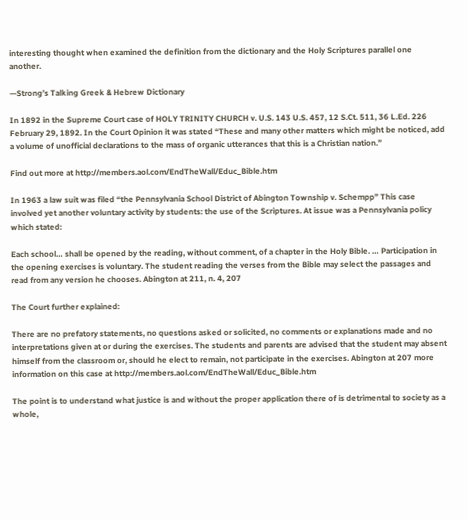interesting thought when examined the definition from the dictionary and the Holy Scriptures parallel one another.

—Strong’s Talking Greek & Hebrew Dictionary

In 1892 in the Supreme Court case of HOLY TRINITY CHURCH v. U.S. 143 U.S. 457, 12 S.Ct. 511, 36 L.Ed. 226 February 29, 1892. In the Court Opinion it was stated “These and many other matters which might be noticed, add a volume of unofficial declarations to the mass of organic utterances that this is a Christian nation.”

Find out more at http://members.aol.com/EndTheWall/Educ_Bible.htm

In 1963 a law suit was filed “the Pennsylvania School District of Abington Township v. Schempp” This case involved yet another voluntary activity by students: the use of the Scriptures. At issue was a Pennsylvania policy which stated:

Each school… shall be opened by the reading, without comment, of a chapter in the Holy Bible. … Participation in the opening exercises is voluntary. The student reading the verses from the Bible may select the passages and read from any version he chooses. Abington at 211, n. 4, 207

The Court further explained:

There are no prefatory statements, no questions asked or solicited, no comments or explanations made and no interpretations given at or during the exercises. The students and parents are advised that the student may absent himself from the classroom or, should he elect to remain, not participate in the exercises. Abington at 207 more information on this case at http://members.aol.com/EndTheWall/Educ_Bible.htm

The point is to understand what justice is and without the proper application there of is detrimental to society as a whole,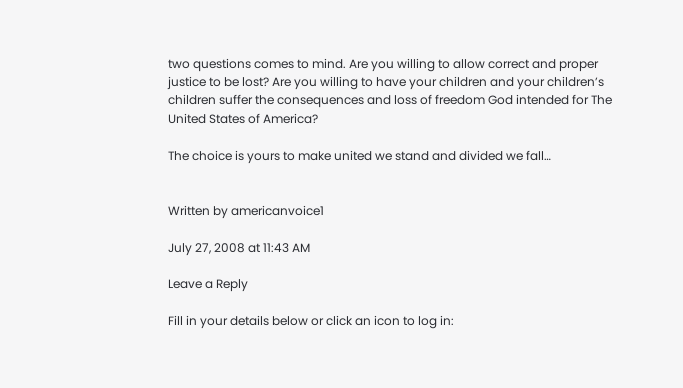two questions comes to mind. Are you willing to allow correct and proper justice to be lost? Are you willing to have your children and your children’s children suffer the consequences and loss of freedom God intended for The United States of America?

The choice is yours to make united we stand and divided we fall…


Written by americanvoice1

July 27, 2008 at 11:43 AM

Leave a Reply

Fill in your details below or click an icon to log in: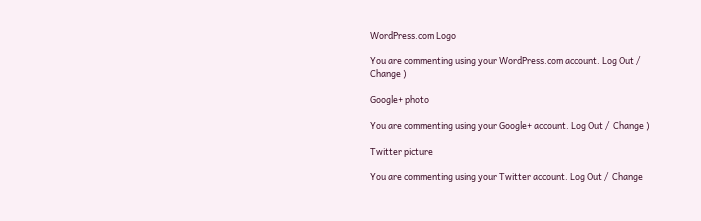WordPress.com Logo

You are commenting using your WordPress.com account. Log Out /  Change )

Google+ photo

You are commenting using your Google+ account. Log Out /  Change )

Twitter picture

You are commenting using your Twitter account. Log Out /  Change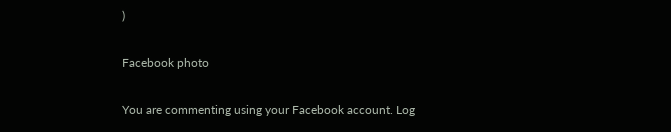)

Facebook photo

You are commenting using your Facebook account. Log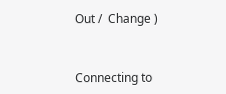Out /  Change )


Connecting to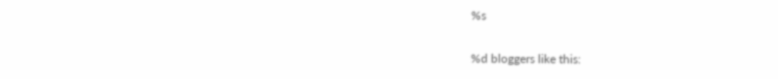%s

%d bloggers like this: